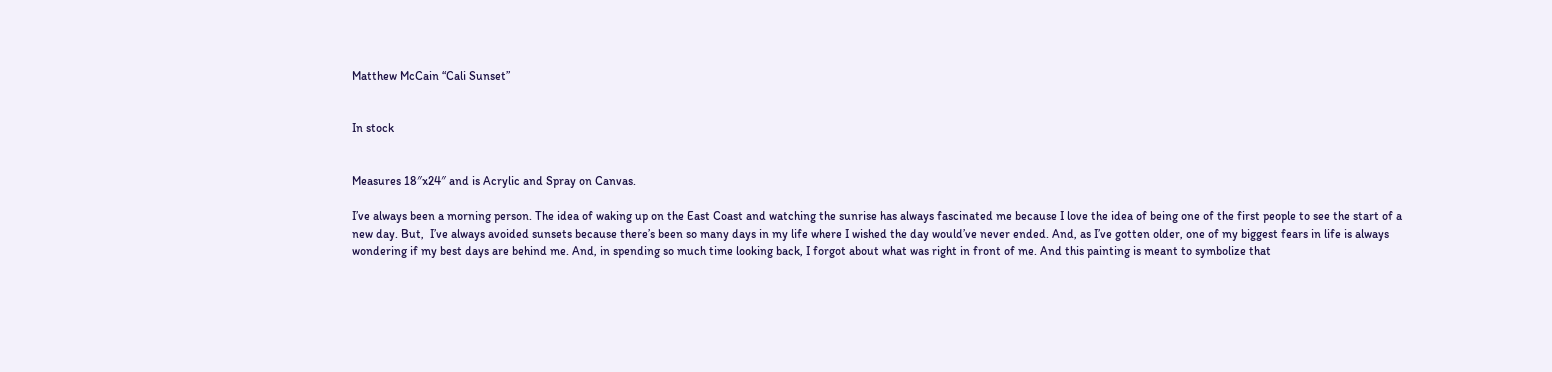Matthew McCain “Cali Sunset”


In stock


Measures 18″x24″ and is Acrylic and Spray on Canvas.

I’ve always been a morning person. The idea of waking up on the East Coast and watching the sunrise has always fascinated me because I love the idea of being one of the first people to see the start of a new day. But,  I’ve always avoided sunsets because there’s been so many days in my life where I wished the day would’ve never ended. And, as I’ve gotten older, one of my biggest fears in life is always wondering if my best days are behind me. And, in spending so much time looking back, I forgot about what was right in front of me. And this painting is meant to symbolize that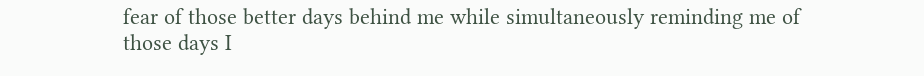fear of those better days behind me while simultaneously reminding me of those days I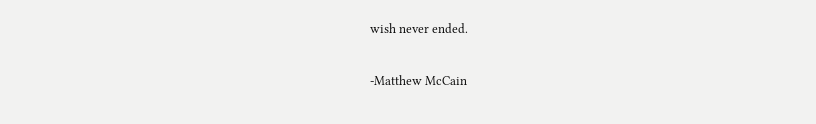wish never ended.

-Matthew McCain